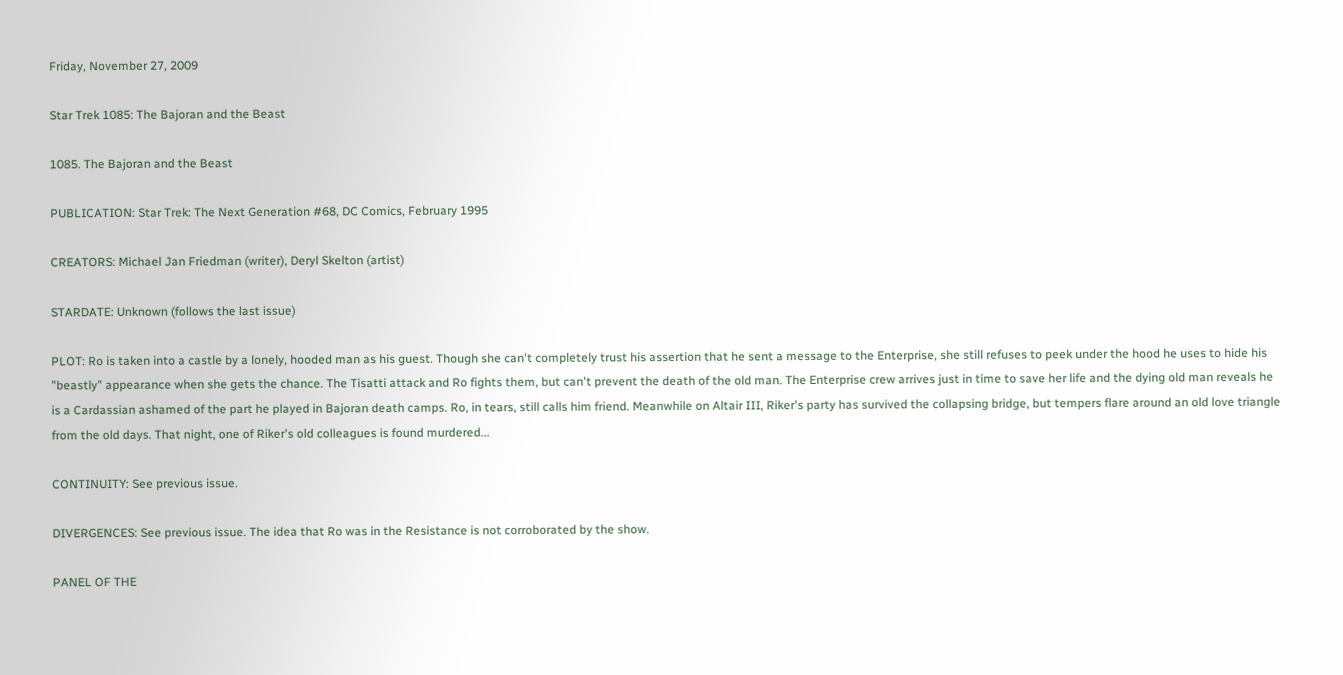Friday, November 27, 2009

Star Trek 1085: The Bajoran and the Beast

1085. The Bajoran and the Beast

PUBLICATION: Star Trek: The Next Generation #68, DC Comics, February 1995

CREATORS: Michael Jan Friedman (writer), Deryl Skelton (artist)

STARDATE: Unknown (follows the last issue)

PLOT: Ro is taken into a castle by a lonely, hooded man as his guest. Though she can't completely trust his assertion that he sent a message to the Enterprise, she still refuses to peek under the hood he uses to hide his "beastly" appearance when she gets the chance. The Tisatti attack and Ro fights them, but can't prevent the death of the old man. The Enterprise crew arrives just in time to save her life and the dying old man reveals he is a Cardassian ashamed of the part he played in Bajoran death camps. Ro, in tears, still calls him friend. Meanwhile on Altair III, Riker's party has survived the collapsing bridge, but tempers flare around an old love triangle from the old days. That night, one of Riker's old colleagues is found murdered...

CONTINUITY: See previous issue.

DIVERGENCES: See previous issue. The idea that Ro was in the Resistance is not corroborated by the show.

PANEL OF THE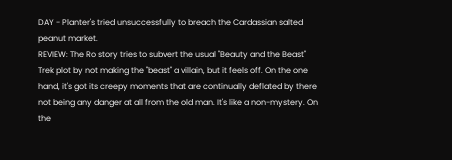DAY - Planter's tried unsuccessfully to breach the Cardassian salted peanut market.
REVIEW: The Ro story tries to subvert the usual "Beauty and the Beast" Trek plot by not making the "beast" a villain, but it feels off. On the one hand, it's got its creepy moments that are continually deflated by there not being any danger at all from the old man. It's like a non-mystery. On the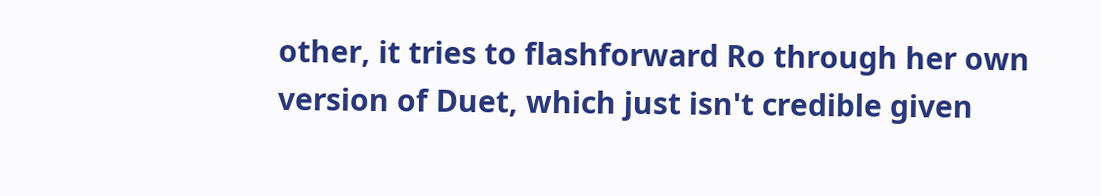other, it tries to flashforward Ro through her own version of Duet, which just isn't credible given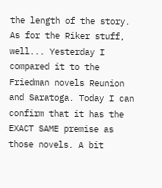the length of the story. As for the Riker stuff, well... Yesterday I compared it to the Friedman novels Reunion and Saratoga. Today I can confirm that it has the EXACT SAME premise as those novels. A bit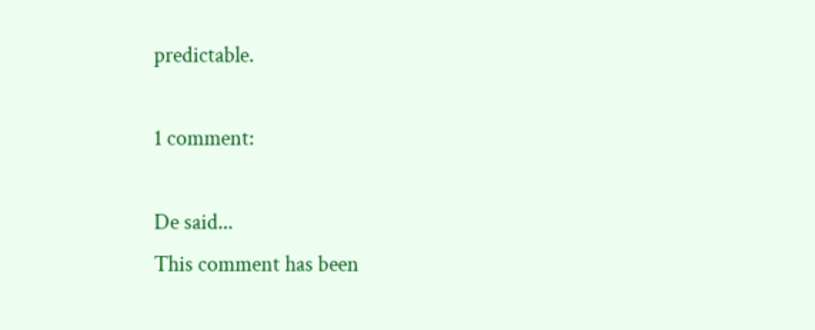predictable.

1 comment:

De said...
This comment has been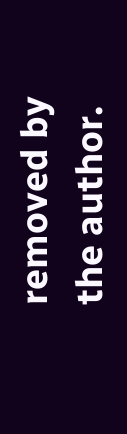removed by the author.